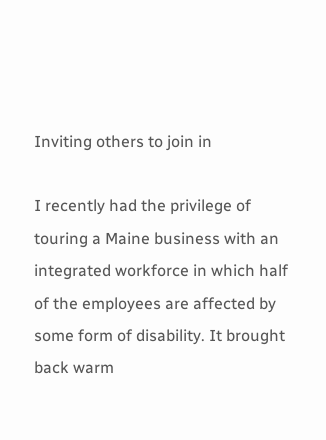Inviting others to join in

I recently had the privilege of touring a Maine business with an integrated workforce in which half of the employees are affected by some form of disability. It brought back warm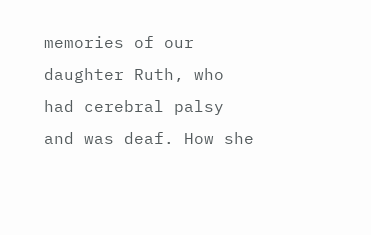memories of our daughter Ruth, who had cerebral palsy and was deaf. How she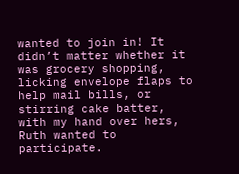wanted to join in! It didn’t matter whether it was grocery shopping, licking envelope flaps to help mail bills, or stirring cake batter, with my hand over hers, Ruth wanted to participate.